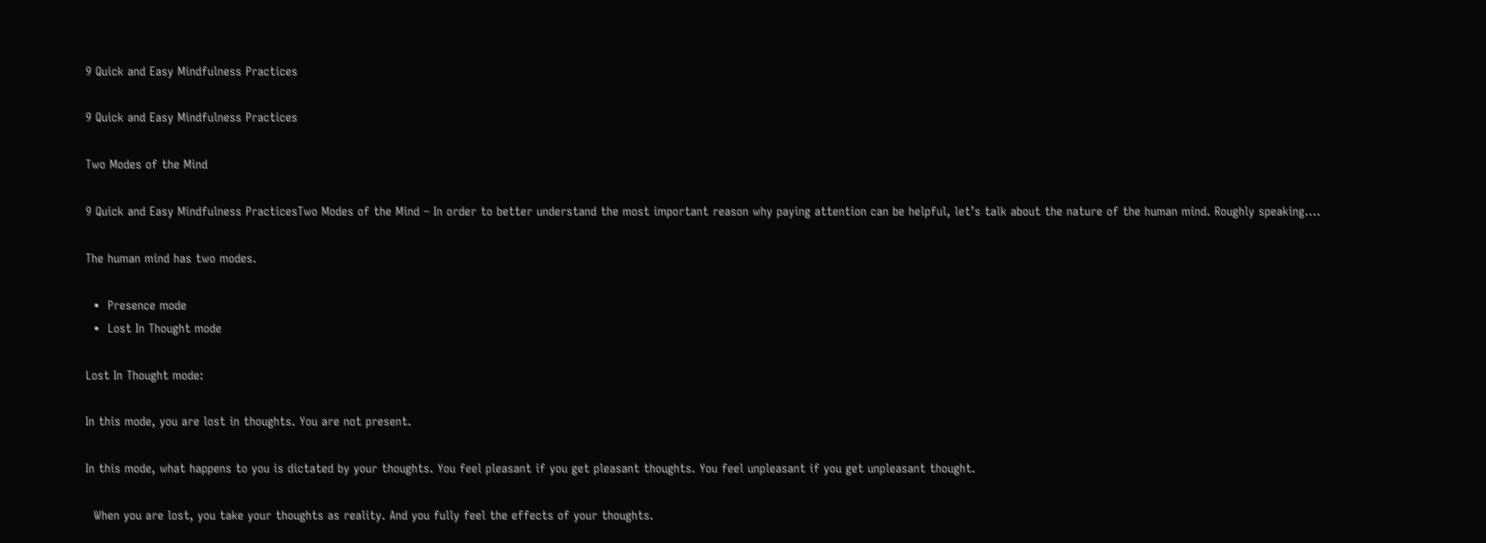9 Quick and Easy Mindfulness Practices

9 Quick and Easy Mindfulness Practices

Two Modes of the Mind

9 Quick and Easy Mindfulness PracticesTwo Modes of the Mind – In order to better understand the most important reason why paying attention can be helpful, let’s talk about the nature of the human mind. Roughly speaking….

The human mind has two modes.

  •  Presence mode
  •  Lost In Thought mode

Lost In Thought mode:

In this mode, you are lost in thoughts. You are not present.

In this mode, what happens to you is dictated by your thoughts. You feel pleasant if you get pleasant thoughts. You feel unpleasant if you get unpleasant thought.

  When you are lost, you take your thoughts as reality. And you fully feel the effects of your thoughts.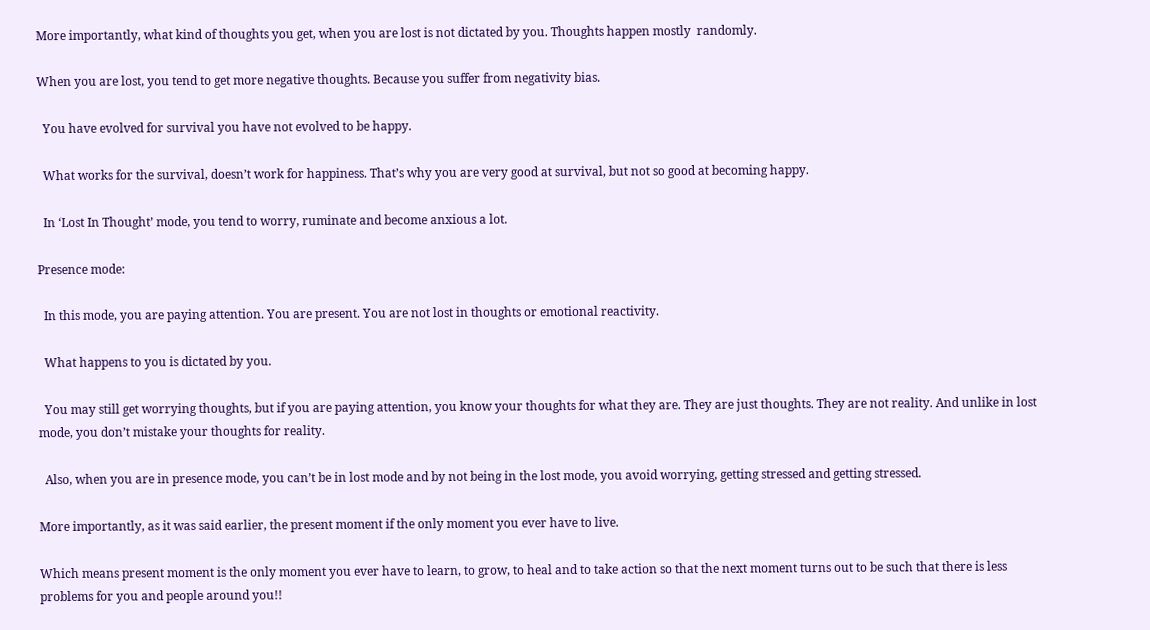More importantly, what kind of thoughts you get, when you are lost is not dictated by you. Thoughts happen mostly  randomly.

When you are lost, you tend to get more negative thoughts. Because you suffer from negativity bias.

  You have evolved for survival you have not evolved to be happy.

  What works for the survival, doesn’t work for happiness. That’s why you are very good at survival, but not so good at becoming happy.

  In ‘Lost In Thought’ mode, you tend to worry, ruminate and become anxious a lot.

Presence mode:

  In this mode, you are paying attention. You are present. You are not lost in thoughts or emotional reactivity.

  What happens to you is dictated by you.

  You may still get worrying thoughts, but if you are paying attention, you know your thoughts for what they are. They are just thoughts. They are not reality. And unlike in lost mode, you don’t mistake your thoughts for reality.

  Also, when you are in presence mode, you can’t be in lost mode and by not being in the lost mode, you avoid worrying, getting stressed and getting stressed.

More importantly, as it was said earlier, the present moment if the only moment you ever have to live.

Which means present moment is the only moment you ever have to learn, to grow, to heal and to take action so that the next moment turns out to be such that there is less problems for you and people around you!!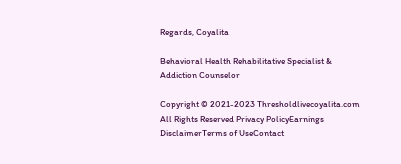Regards, Coyalita

Behavioral Health Rehabilitative Specialist & Addiction Counselor

Copyright © 2021-2023 Thresholdlivecoyalita.com All Rights Reserved Privacy PolicyEarnings DisclaimerTerms of UseContact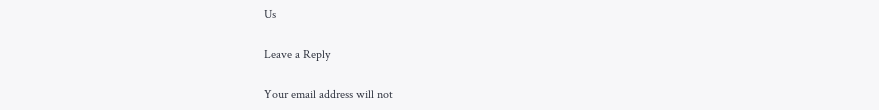Us

Leave a Reply

Your email address will not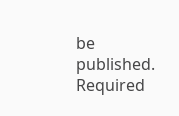be published. Required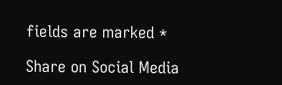fields are marked *

Share on Social Media